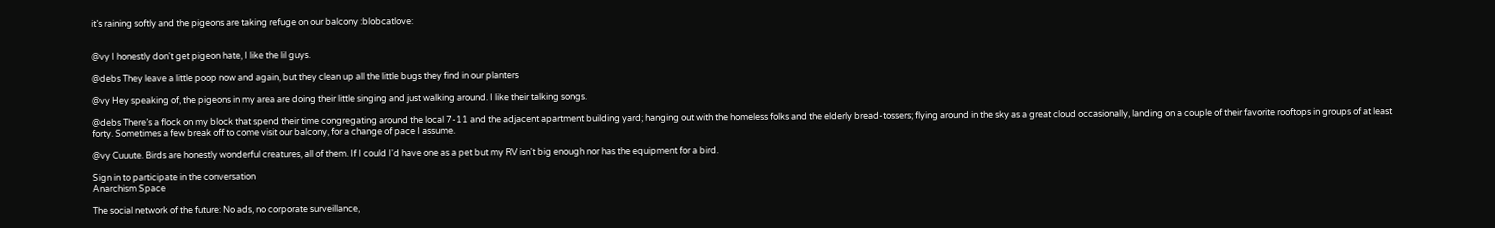it’s raining softly and the pigeons are taking refuge on our balcony :blobcatlove:


@vy I honestly don't get pigeon hate, I like the lil guys.

@debs They leave a little poop now and again, but they clean up all the little bugs they find in our planters

@vy Hey speaking of, the pigeons in my area are doing their little singing and just walking around. I like their talking songs.

@debs There’s a flock on my block that spend their time congregating around the local 7-11 and the adjacent apartment building yard; hanging out with the homeless folks and the elderly bread-tossers; flying around in the sky as a great cloud occasionally, landing on a couple of their favorite rooftops in groups of at least forty. Sometimes a few break off to come visit our balcony, for a change of pace I assume.

@vy Cuuute. Birds are honestly wonderful creatures, all of them. If I could I'd have one as a pet but my RV isn't big enough nor has the equipment for a bird.

Sign in to participate in the conversation
Anarchism Space

The social network of the future: No ads, no corporate surveillance,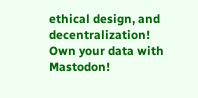ethical design, and decentralization! Own your data with Mastodon!